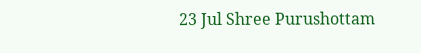23 Jul Shree Purushottam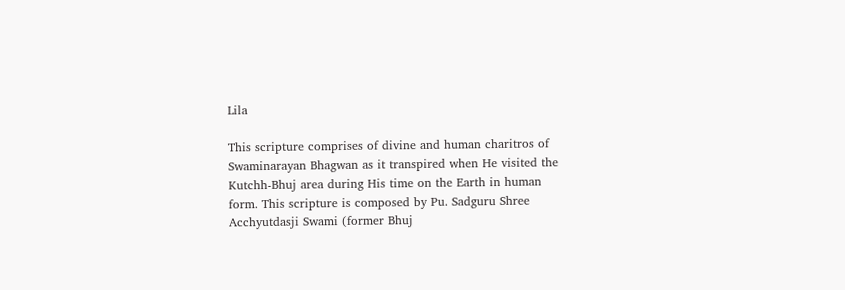Lila

This scripture comprises of divine and human charitros of Swaminarayan Bhagwan as it transpired when He visited the Kutchh-Bhuj area during His time on the Earth in human form. This scripture is composed by Pu. Sadguru Shree Acchyutdasji Swami (former Bhuj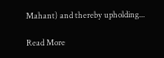Mahant) and thereby upholding...

Read More